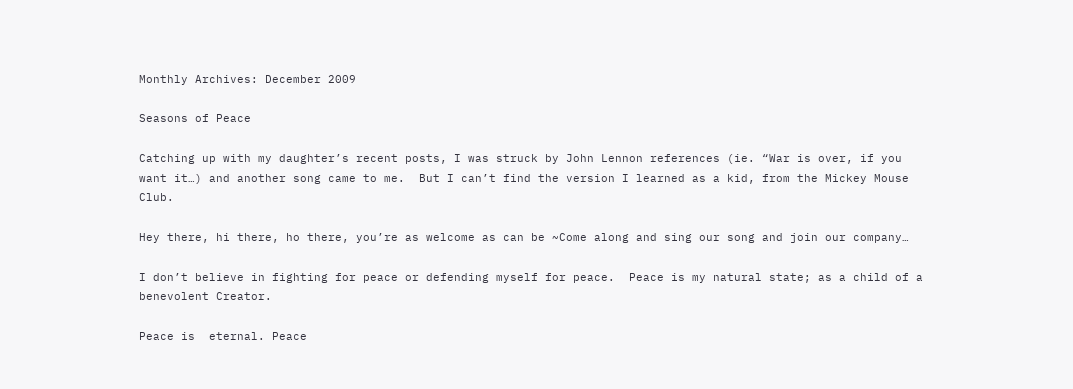Monthly Archives: December 2009

Seasons of Peace

Catching up with my daughter’s recent posts, I was struck by John Lennon references (ie. “War is over, if you want it…) and another song came to me.  But I can’t find the version I learned as a kid, from the Mickey Mouse Club.

Hey there, hi there, ho there, you’re as welcome as can be ~Come along and sing our song and join our company…

I don’t believe in fighting for peace or defending myself for peace.  Peace is my natural state; as a child of a benevolent Creator.

Peace is  eternal. Peace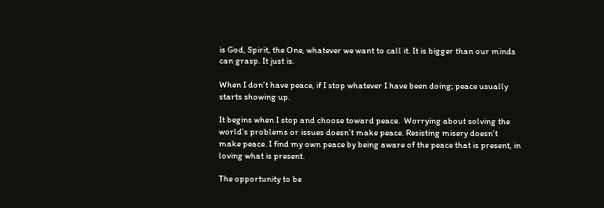is God, Spirit, the One, whatever we want to call it. It is bigger than our minds can grasp. It just is.

When I don’t have peace, if I stop whatever I have been doing; peace usually  starts showing up.

It begins when I stop and choose toward peace.  Worrying about solving the world’s problems or issues doesn’t make peace. Resisting misery doesn’t make peace. I find my own peace by being aware of the peace that is present, in loving what is present.

The opportunity to be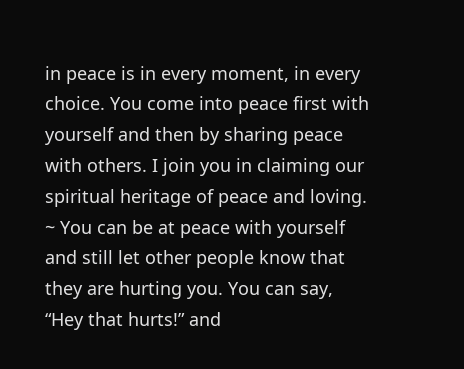in peace is in every moment, in every choice. You come into peace first with yourself and then by sharing peace with others. I join you in claiming our spiritual heritage of peace and loving. ~ You can be at peace with yourself and still let other people know that they are hurting you. You can say, “Hey that hurts!” and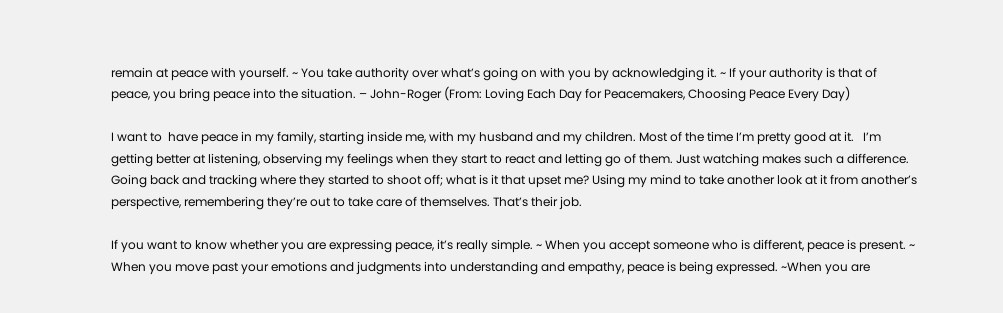remain at peace with yourself. ~ You take authority over what’s going on with you by acknowledging it. ~ If your authority is that of peace, you bring peace into the situation. – John-Roger (From: Loving Each Day for Peacemakers, Choosing Peace Every Day)

I want to  have peace in my family, starting inside me, with my husband and my children. Most of the time I’m pretty good at it.   I’m getting better at listening, observing my feelings when they start to react and letting go of them. Just watching makes such a difference.  Going back and tracking where they started to shoot off; what is it that upset me? Using my mind to take another look at it from another’s perspective, remembering they’re out to take care of themselves. That’s their job.

If you want to know whether you are expressing peace, it’s really simple. ~ When you accept someone who is different, peace is present. ~ When you move past your emotions and judgments into understanding and empathy, peace is being expressed. ~When you are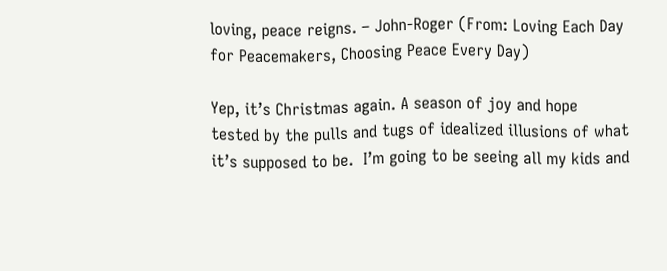loving, peace reigns. – John-Roger (From: Loving Each Day for Peacemakers, Choosing Peace Every Day)

Yep, it’s Christmas again. A season of joy and hope tested by the pulls and tugs of idealized illusions of what it’s supposed to be.  I’m going to be seeing all my kids and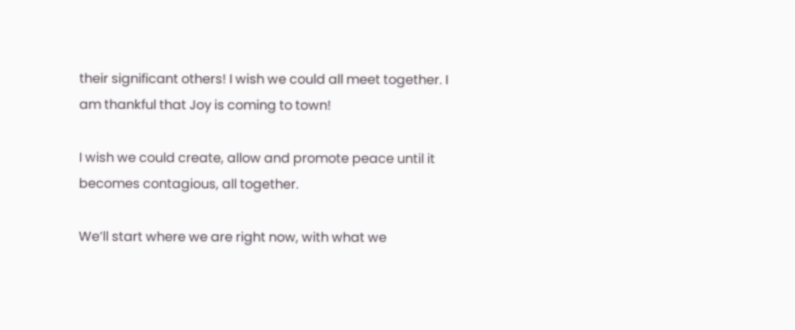their significant others! I wish we could all meet together. I am thankful that Joy is coming to town!

I wish we could create, allow and promote peace until it becomes contagious, all together.

We’ll start where we are right now, with what we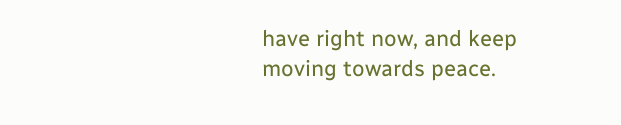have right now, and keep moving towards peace.